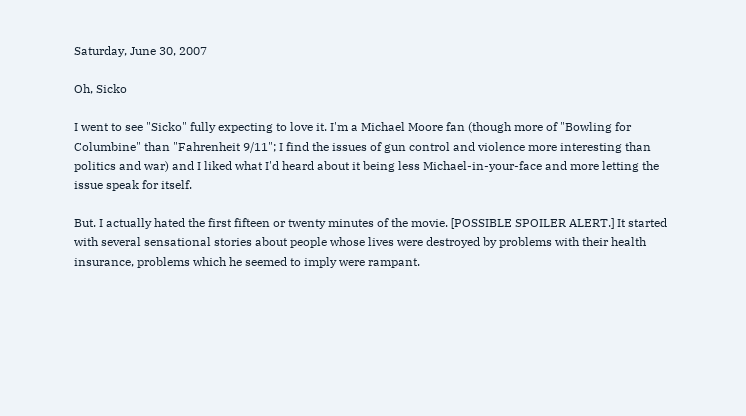Saturday, June 30, 2007

Oh, Sicko

I went to see "Sicko" fully expecting to love it. I'm a Michael Moore fan (though more of "Bowling for Columbine" than "Fahrenheit 9/11"; I find the issues of gun control and violence more interesting than politics and war) and I liked what I'd heard about it being less Michael-in-your-face and more letting the issue speak for itself.

But. I actually hated the first fifteen or twenty minutes of the movie. [POSSIBLE SPOILER ALERT.] It started with several sensational stories about people whose lives were destroyed by problems with their health insurance, problems which he seemed to imply were rampant.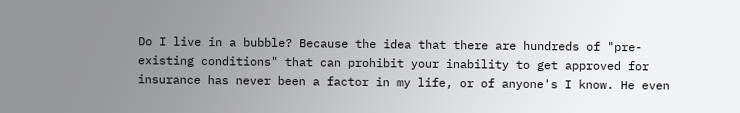Do I live in a bubble? Because the idea that there are hundreds of "pre-existing conditions" that can prohibit your inability to get approved for insurance has never been a factor in my life, or of anyone's I know. He even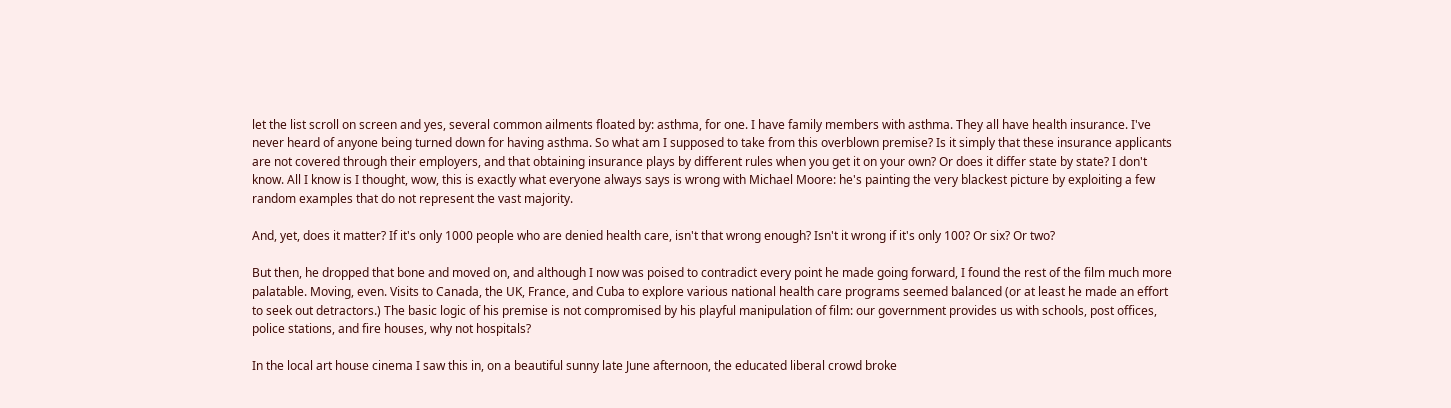let the list scroll on screen and yes, several common ailments floated by: asthma, for one. I have family members with asthma. They all have health insurance. I've never heard of anyone being turned down for having asthma. So what am I supposed to take from this overblown premise? Is it simply that these insurance applicants are not covered through their employers, and that obtaining insurance plays by different rules when you get it on your own? Or does it differ state by state? I don't know. All I know is I thought, wow, this is exactly what everyone always says is wrong with Michael Moore: he's painting the very blackest picture by exploiting a few random examples that do not represent the vast majority.

And, yet, does it matter? If it's only 1000 people who are denied health care, isn't that wrong enough? Isn't it wrong if it's only 100? Or six? Or two?

But then, he dropped that bone and moved on, and although I now was poised to contradict every point he made going forward, I found the rest of the film much more palatable. Moving, even. Visits to Canada, the UK, France, and Cuba to explore various national health care programs seemed balanced (or at least he made an effort to seek out detractors.) The basic logic of his premise is not compromised by his playful manipulation of film: our government provides us with schools, post offices, police stations, and fire houses, why not hospitals?

In the local art house cinema I saw this in, on a beautiful sunny late June afternoon, the educated liberal crowd broke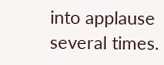into applause several times.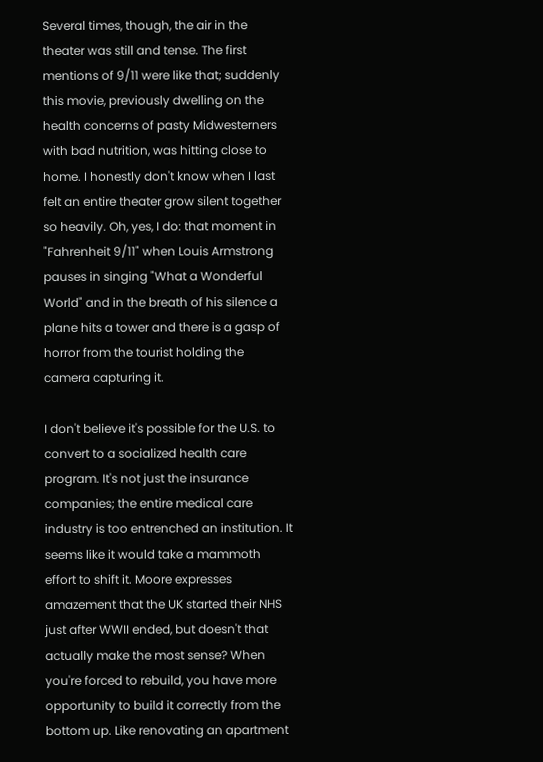Several times, though, the air in the theater was still and tense. The first mentions of 9/11 were like that; suddenly this movie, previously dwelling on the health concerns of pasty Midwesterners with bad nutrition, was hitting close to home. I honestly don't know when I last felt an entire theater grow silent together so heavily. Oh, yes, I do: that moment in "Fahrenheit 9/11" when Louis Armstrong pauses in singing "What a Wonderful World" and in the breath of his silence a plane hits a tower and there is a gasp of horror from the tourist holding the camera capturing it.

I don't believe it's possible for the U.S. to convert to a socialized health care program. It's not just the insurance companies; the entire medical care industry is too entrenched an institution. It seems like it would take a mammoth effort to shift it. Moore expresses amazement that the UK started their NHS just after WWII ended, but doesn't that actually make the most sense? When you're forced to rebuild, you have more opportunity to build it correctly from the bottom up. Like renovating an apartment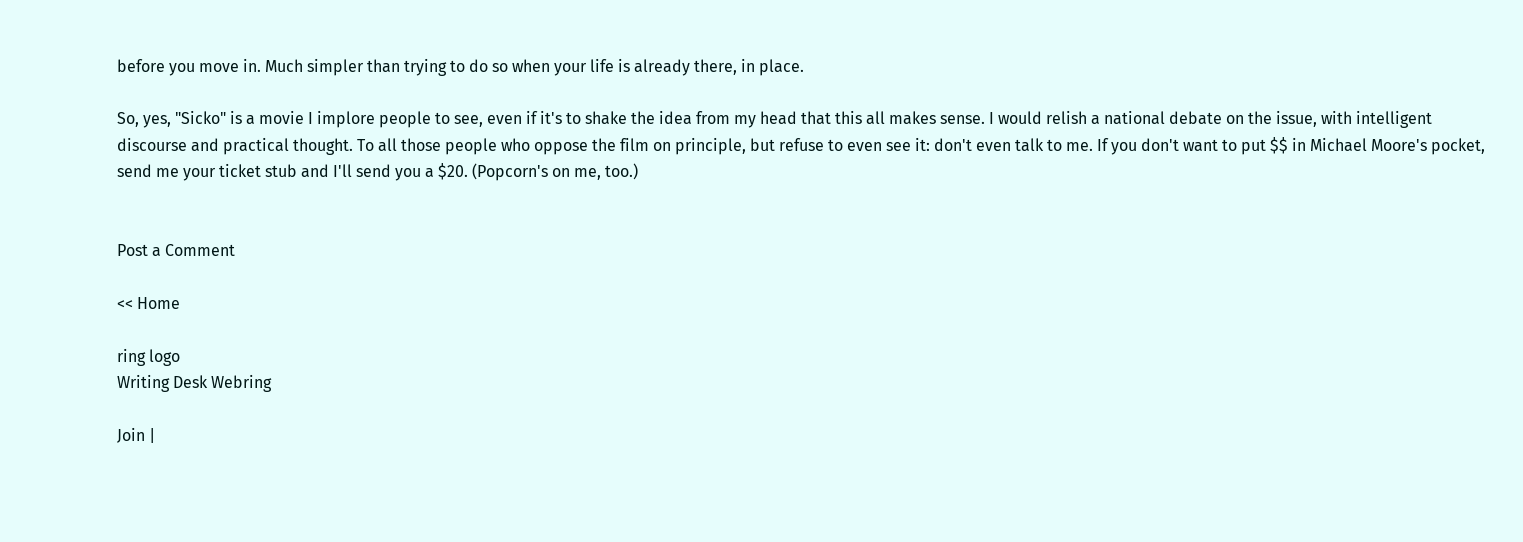before you move in. Much simpler than trying to do so when your life is already there, in place.

So, yes, "Sicko" is a movie I implore people to see, even if it's to shake the idea from my head that this all makes sense. I would relish a national debate on the issue, with intelligent discourse and practical thought. To all those people who oppose the film on principle, but refuse to even see it: don't even talk to me. If you don't want to put $$ in Michael Moore's pocket, send me your ticket stub and I'll send you a $20. (Popcorn's on me, too.)


Post a Comment

<< Home

ring logo
Writing Desk Webring

Join |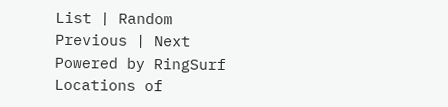List | Random
Previous | Next
Powered by RingSurf
Locations of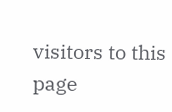visitors to this page